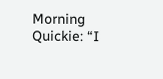Morning Quickie: “I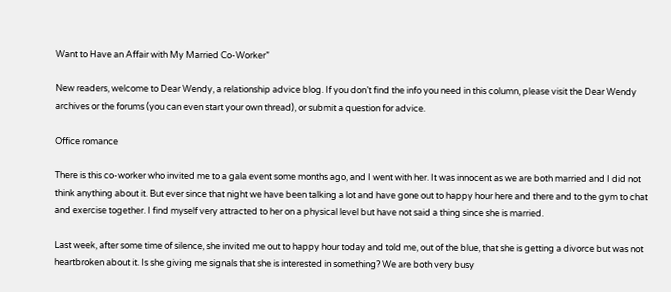Want to Have an Affair with My Married Co-Worker”

New readers, welcome to Dear Wendy, a relationship advice blog. If you don’t find the info you need in this column, please visit the Dear Wendy archives or the forums (you can even start your own thread), or submit a question for advice.

Office romance

There is this co-worker who invited me to a gala event some months ago, and I went with her. It was innocent as we are both married and I did not think anything about it. But ever since that night we have been talking a lot and have gone out to happy hour here and there and to the gym to chat and exercise together. I find myself very attracted to her on a physical level but have not said a thing since she is married.

Last week, after some time of silence, she invited me out to happy hour today and told me, out of the blue, that she is getting a divorce but was not heartbroken about it. Is she giving me signals that she is interested in something? We are both very busy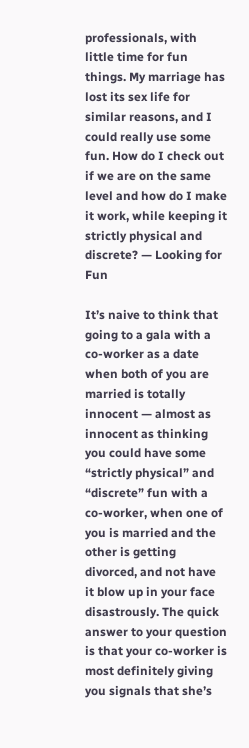professionals, with little time for fun things. My marriage has lost its sex life for similar reasons, and I could really use some fun. How do I check out if we are on the same level and how do I make it work, while keeping it strictly physical and discrete? — Looking for Fun

It’s naive to think that going to a gala with a co-worker as a date when both of you are married is totally innocent — almost as innocent as thinking you could have some “strictly physical” and “discrete” fun with a co-worker, when one of you is married and the other is getting divorced, and not have it blow up in your face disastrously. The quick answer to your question is that your co-worker is most definitely giving you signals that she’s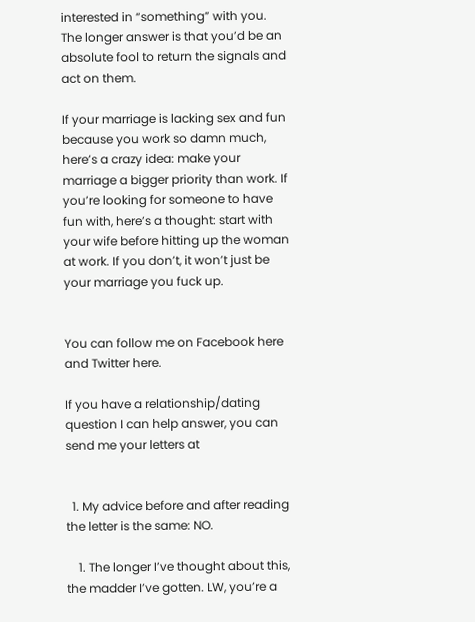interested in “something” with you. The longer answer is that you’d be an absolute fool to return the signals and act on them.

If your marriage is lacking sex and fun because you work so damn much, here’s a crazy idea: make your marriage a bigger priority than work. If you’re looking for someone to have fun with, here’s a thought: start with your wife before hitting up the woman at work. If you don’t, it won’t just be your marriage you fuck up.


You can follow me on Facebook here and Twitter here.

If you have a relationship/dating question I can help answer, you can send me your letters at


  1. My advice before and after reading the letter is the same: NO.

    1. The longer I’ve thought about this, the madder I’ve gotten. LW, you’re a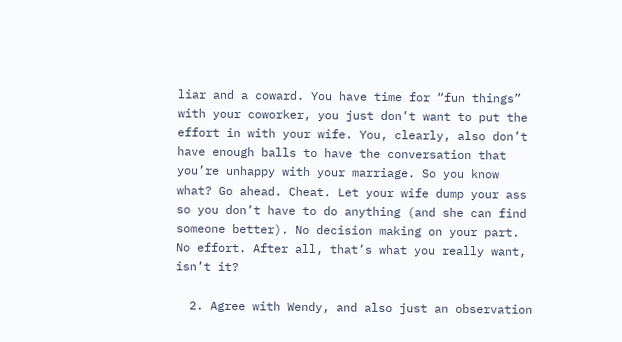liar and a coward. You have time for “fun things” with your coworker, you just don’t want to put the effort in with your wife. You, clearly, also don’t have enough balls to have the conversation that you’re unhappy with your marriage. So you know what? Go ahead. Cheat. Let your wife dump your ass so you don’t have to do anything (and she can find someone better). No decision making on your part. No effort. After all, that’s what you really want, isn’t it?

  2. Agree with Wendy, and also just an observation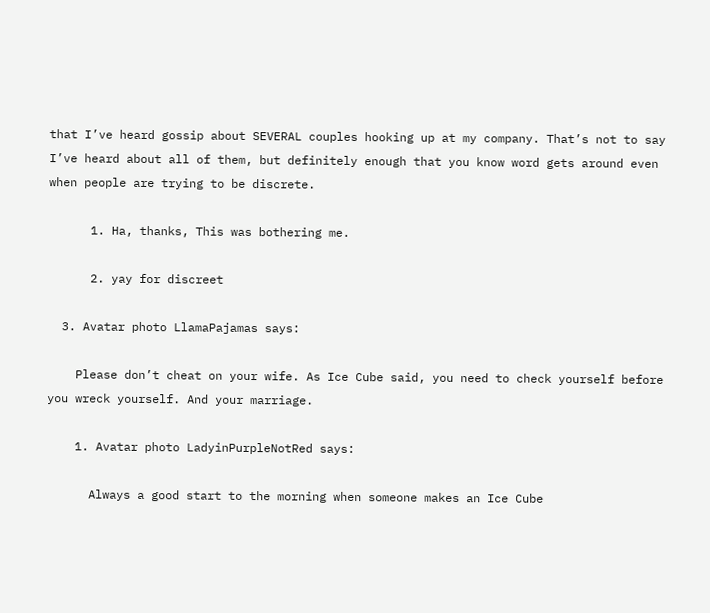that I’ve heard gossip about SEVERAL couples hooking up at my company. That’s not to say I’ve heard about all of them, but definitely enough that you know word gets around even when people are trying to be discrete.

      1. Ha, thanks, This was bothering me.

      2. yay for discreet

  3. Avatar photo LlamaPajamas says:

    Please don’t cheat on your wife. As Ice Cube said, you need to check yourself before you wreck yourself. And your marriage.

    1. Avatar photo LadyinPurpleNotRed says:

      Always a good start to the morning when someone makes an Ice Cube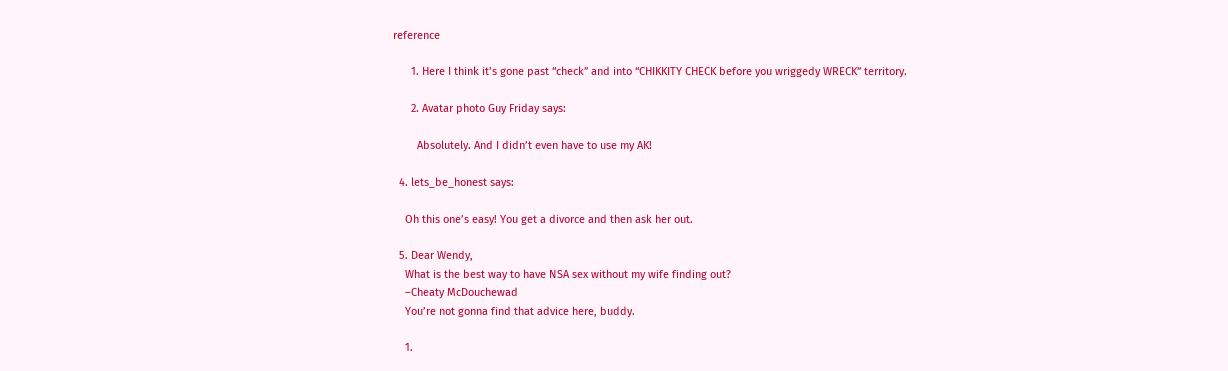reference

      1. Here I think it’s gone past “check” and into “CHIKKITY CHECK before you wriggedy WRECK” territory.

      2. Avatar photo Guy Friday says:

        Absolutely. And I didn’t even have to use my AK!

  4. lets_be_honest says:

    Oh this one’s easy! You get a divorce and then ask her out.

  5. Dear Wendy,
    What is the best way to have NSA sex without my wife finding out?
    –Cheaty McDouchewad
    You’re not gonna find that advice here, buddy.

    1.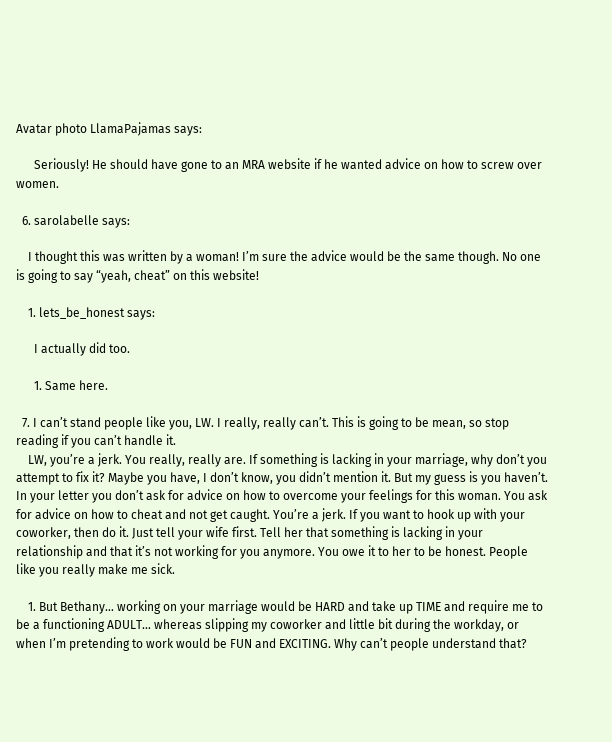Avatar photo LlamaPajamas says:

      Seriously! He should have gone to an MRA website if he wanted advice on how to screw over women.

  6. sarolabelle says:

    I thought this was written by a woman! I’m sure the advice would be the same though. No one is going to say “yeah, cheat” on this website!

    1. lets_be_honest says:

      I actually did too.

      1. Same here.

  7. I can’t stand people like you, LW. I really, really can’t. This is going to be mean, so stop reading if you can’t handle it.
    LW, you’re a jerk. You really, really are. If something is lacking in your marriage, why don’t you attempt to fix it? Maybe you have, I don’t know, you didn’t mention it. But my guess is you haven’t. In your letter you don’t ask for advice on how to overcome your feelings for this woman. You ask for advice on how to cheat and not get caught. You’re a jerk. If you want to hook up with your coworker, then do it. Just tell your wife first. Tell her that something is lacking in your relationship and that it’s not working for you anymore. You owe it to her to be honest. People like you really make me sick.

    1. But Bethany… working on your marriage would be HARD and take up TIME and require me to be a functioning ADULT… whereas slipping my coworker and little bit during the workday, or when I’m pretending to work would be FUN and EXCITING. Why can’t people understand that?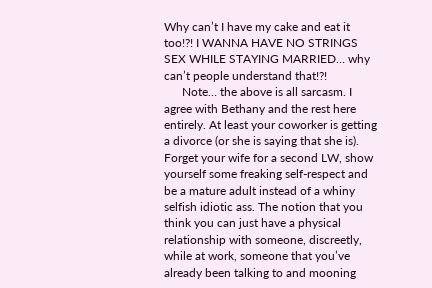Why can’t I have my cake and eat it too!?! I WANNA HAVE NO STRINGS SEX WHILE STAYING MARRIED… why can’t people understand that!?!
      Note… the above is all sarcasm. I agree with Bethany and the rest here entirely. At least your coworker is getting a divorce (or she is saying that she is). Forget your wife for a second LW, show yourself some freaking self-respect and be a mature adult instead of a whiny selfish idiotic ass. The notion that you think you can just have a physical relationship with someone, discreetly, while at work, someone that you’ve already been talking to and mooning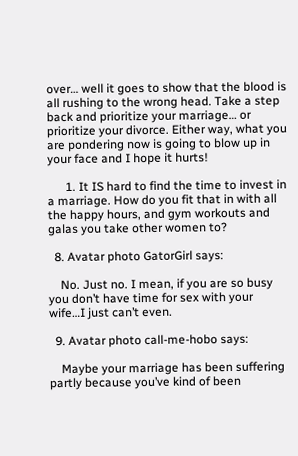over… well it goes to show that the blood is all rushing to the wrong head. Take a step back and prioritize your marriage… or prioritize your divorce. Either way, what you are pondering now is going to blow up in your face and I hope it hurts!

      1. It IS hard to find the time to invest in a marriage. How do you fit that in with all the happy hours, and gym workouts and galas you take other women to?

  8. Avatar photo GatorGirl says:

    No. Just no. I mean, if you are so busy you don’t have time for sex with your wife…I just can’t even.

  9. Avatar photo call-me-hobo says:

    Maybe your marriage has been suffering partly because you’ve kind of been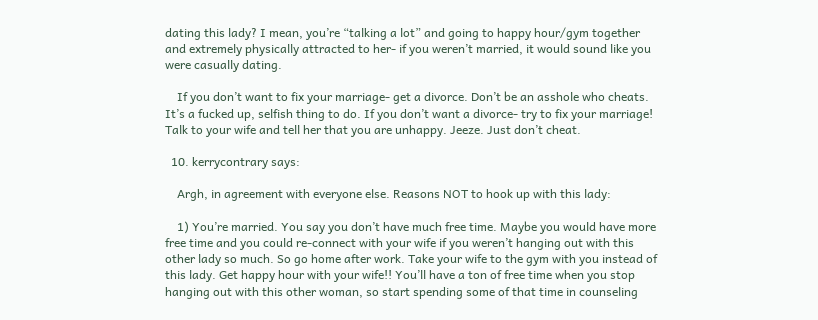dating this lady? I mean, you’re “talking a lot” and going to happy hour/gym together and extremely physically attracted to her- if you weren’t married, it would sound like you were casually dating.

    If you don’t want to fix your marriage- get a divorce. Don’t be an asshole who cheats. It’s a fucked up, selfish thing to do. If you don’t want a divorce- try to fix your marriage! Talk to your wife and tell her that you are unhappy. Jeeze. Just don’t cheat.

  10. kerrycontrary says:

    Argh, in agreement with everyone else. Reasons NOT to hook up with this lady:

    1) You’re married. You say you don’t have much free time. Maybe you would have more free time and you could re-connect with your wife if you weren’t hanging out with this other lady so much. So go home after work. Take your wife to the gym with you instead of this lady. Get happy hour with your wife!! You’ll have a ton of free time when you stop hanging out with this other woman, so start spending some of that time in counseling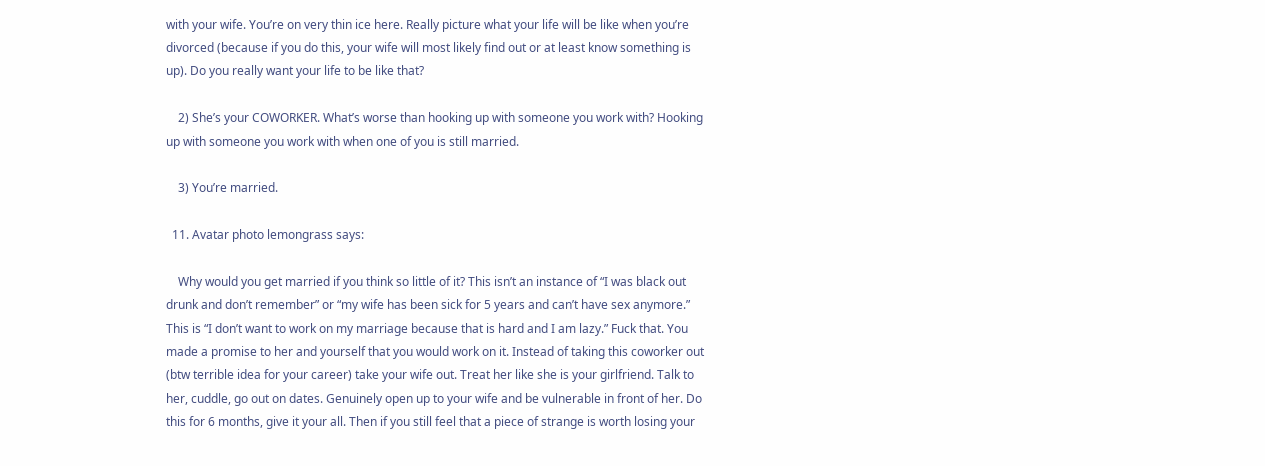with your wife. You’re on very thin ice here. Really picture what your life will be like when you’re divorced (because if you do this, your wife will most likely find out or at least know something is up). Do you really want your life to be like that?

    2) She’s your COWORKER. What’s worse than hooking up with someone you work with? Hooking up with someone you work with when one of you is still married.

    3) You’re married.

  11. Avatar photo lemongrass says:

    Why would you get married if you think so little of it? This isn’t an instance of “I was black out drunk and don’t remember” or “my wife has been sick for 5 years and can’t have sex anymore.” This is “I don’t want to work on my marriage because that is hard and I am lazy.” Fuck that. You made a promise to her and yourself that you would work on it. Instead of taking this coworker out (btw terrible idea for your career) take your wife out. Treat her like she is your girlfriend. Talk to her, cuddle, go out on dates. Genuinely open up to your wife and be vulnerable in front of her. Do this for 6 months, give it your all. Then if you still feel that a piece of strange is worth losing your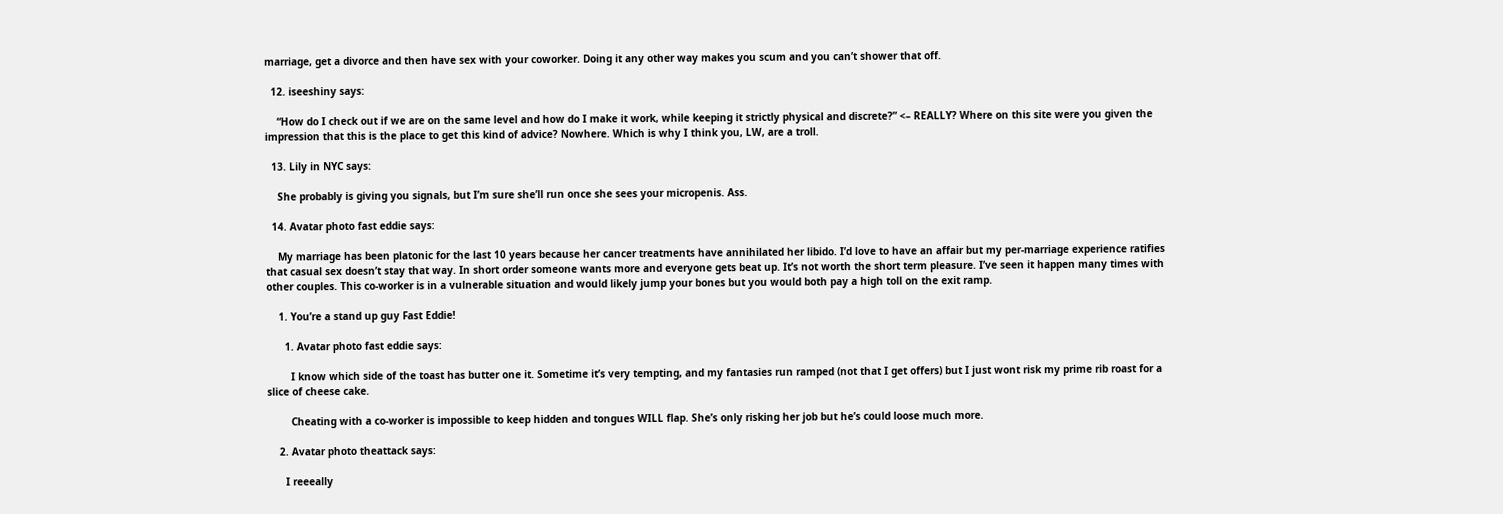marriage, get a divorce and then have sex with your coworker. Doing it any other way makes you scum and you can’t shower that off.

  12. iseeshiny says:

    “How do I check out if we are on the same level and how do I make it work, while keeping it strictly physical and discrete?” <– REALLY? Where on this site were you given the impression that this is the place to get this kind of advice? Nowhere. Which is why I think you, LW, are a troll.

  13. Lily in NYC says:

    She probably is giving you signals, but I’m sure she’ll run once she sees your micropenis. Ass.

  14. Avatar photo fast eddie says:

    My marriage has been platonic for the last 10 years because her cancer treatments have annihilated her libido. I’d love to have an affair but my per-marriage experience ratifies that casual sex doesn’t stay that way. In short order someone wants more and everyone gets beat up. It’s not worth the short term pleasure. I’ve seen it happen many times with other couples. This co-worker is in a vulnerable situation and would likely jump your bones but you would both pay a high toll on the exit ramp.

    1. You’re a stand up guy Fast Eddie!

      1. Avatar photo fast eddie says:

        I know which side of the toast has butter one it. Sometime it’s very tempting, and my fantasies run ramped (not that I get offers) but I just wont risk my prime rib roast for a slice of cheese cake.

        Cheating with a co-worker is impossible to keep hidden and tongues WILL flap. She’s only risking her job but he’s could loose much more.

    2. Avatar photo theattack says:

      I reeeally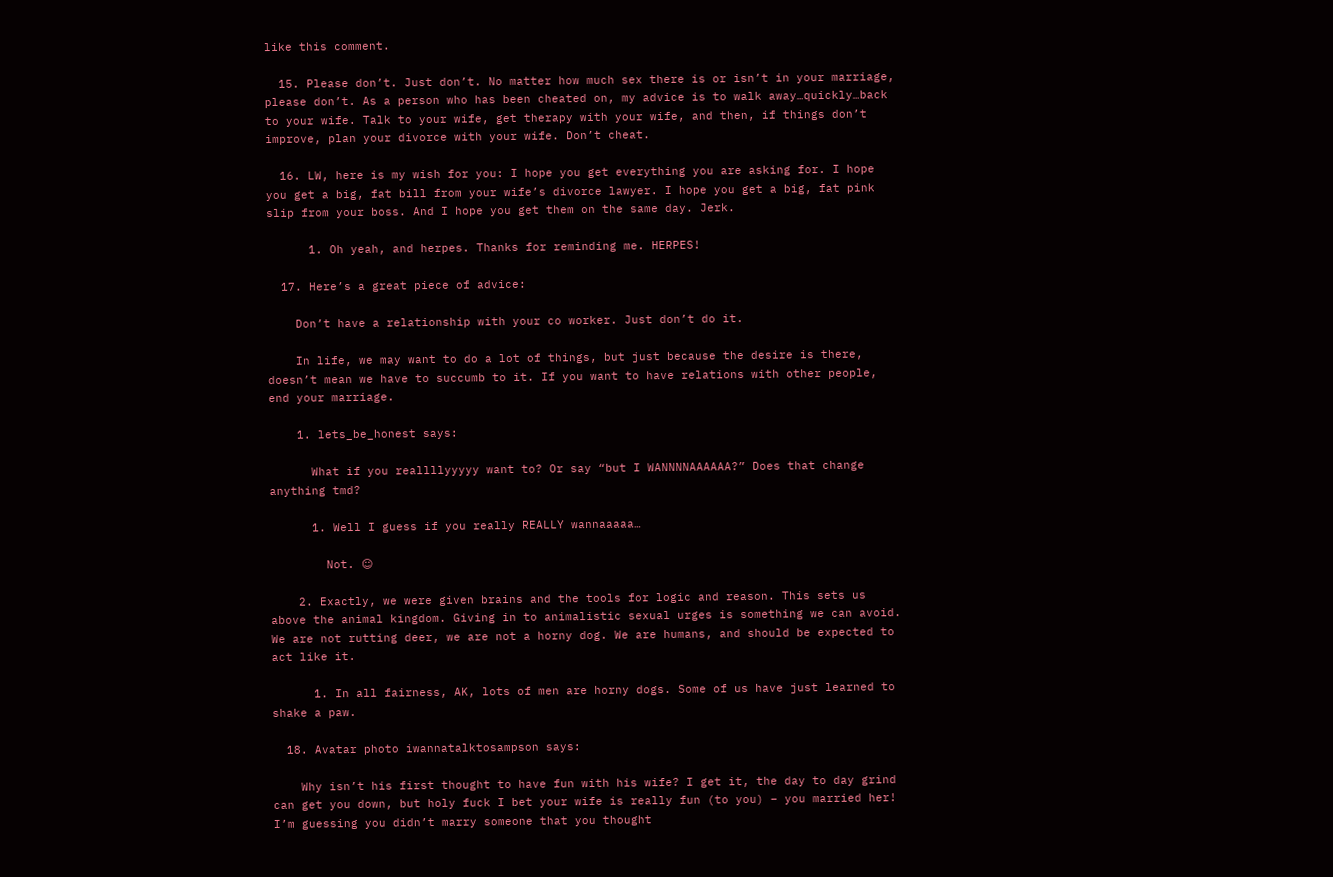like this comment.

  15. Please don’t. Just don’t. No matter how much sex there is or isn’t in your marriage, please don’t. As a person who has been cheated on, my advice is to walk away…quickly…back to your wife. Talk to your wife, get therapy with your wife, and then, if things don’t improve, plan your divorce with your wife. Don’t cheat.

  16. LW, here is my wish for you: I hope you get everything you are asking for. I hope you get a big, fat bill from your wife’s divorce lawyer. I hope you get a big, fat pink slip from your boss. And I hope you get them on the same day. Jerk.

      1. Oh yeah, and herpes. Thanks for reminding me. HERPES!

  17. Here’s a great piece of advice:

    Don’t have a relationship with your co worker. Just don’t do it.

    In life, we may want to do a lot of things, but just because the desire is there, doesn’t mean we have to succumb to it. If you want to have relations with other people, end your marriage.

    1. lets_be_honest says:

      What if you reallllyyyyy want to? Or say “but I WANNNNAAAAAA?” Does that change anything tmd?

      1. Well I guess if you really REALLY wannaaaaa…

        Not. ☺

    2. Exactly, we were given brains and the tools for logic and reason. This sets us above the animal kingdom. Giving in to animalistic sexual urges is something we can avoid. We are not rutting deer, we are not a horny dog. We are humans, and should be expected to act like it.

      1. In all fairness, AK, lots of men are horny dogs. Some of us have just learned to shake a paw.

  18. Avatar photo iwannatalktosampson says:

    Why isn’t his first thought to have fun with his wife? I get it, the day to day grind can get you down, but holy fuck I bet your wife is really fun (to you) – you married her! I’m guessing you didn’t marry someone that you thought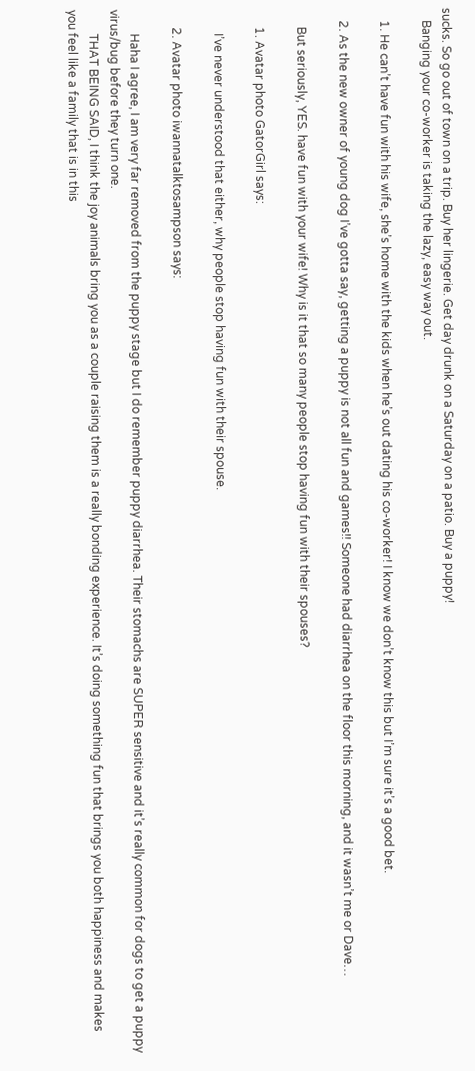sucks. So go out of town on a trip. Buy her lingerie. Get day drunk on a Saturday on a patio. Buy a puppy!
    Banging your co-worker is taking the lazy, easy way out.

    1. He can’t have fun with his wife, she’s home with the kids when he’s out dating his co-worker! I know we don’t know this but I’m sure it’s a good bet.

    2. As the new owner of young dog I’ve gotta say, getting a puppy is not all fun and games!! Someone had diarrhea on the floor this morning, and it wasn’t me or Dave…

      But seriously, YES. have fun with your wife! Why is it that so many people stop having fun with their spouses?

      1. Avatar photo GatorGirl says:

        I’ve never understood that either, why people stop having fun with their spouse.

      2. Avatar photo iwannatalktosampson says:

        Haha I agree, I am very far removed from the puppy stage but I do remember puppy diarrhea. Their stomachs are SUPER sensitive and it’s really common for dogs to get a puppy virus/bug before they turn one.
        THAT BEING SAID, I think the joy animals bring you as a couple raising them is a really bonding experience. It’s doing something fun that brings you both happiness and makes you feel like a family that is in this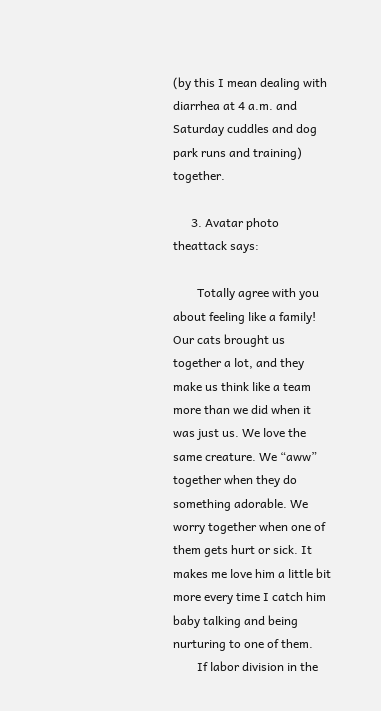(by this I mean dealing with diarrhea at 4 a.m. and Saturday cuddles and dog park runs and training) together.

      3. Avatar photo theattack says:

        Totally agree with you about feeling like a family! Our cats brought us together a lot, and they make us think like a team more than we did when it was just us. We love the same creature. We “aww” together when they do something adorable. We worry together when one of them gets hurt or sick. It makes me love him a little bit more every time I catch him baby talking and being nurturing to one of them.
        If labor division in the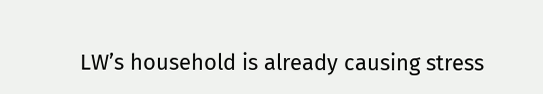LW’s household is already causing stress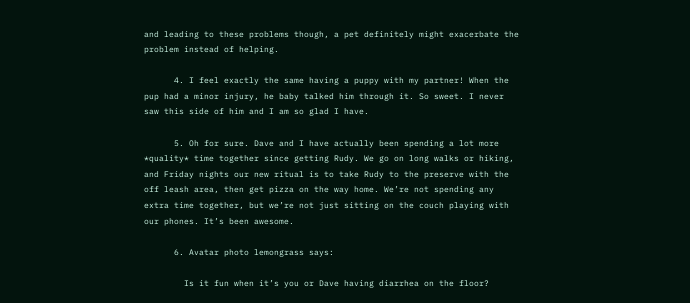and leading to these problems though, a pet definitely might exacerbate the problem instead of helping.

      4. I feel exactly the same having a puppy with my partner! When the pup had a minor injury, he baby talked him through it. So sweet. I never saw this side of him and I am so glad I have.

      5. Oh for sure. Dave and I have actually been spending a lot more *quality* time together since getting Rudy. We go on long walks or hiking, and Friday nights our new ritual is to take Rudy to the preserve with the off leash area, then get pizza on the way home. We’re not spending any extra time together, but we’re not just sitting on the couch playing with our phones. It’s been awesome.

      6. Avatar photo lemongrass says:

        Is it fun when it’s you or Dave having diarrhea on the floor?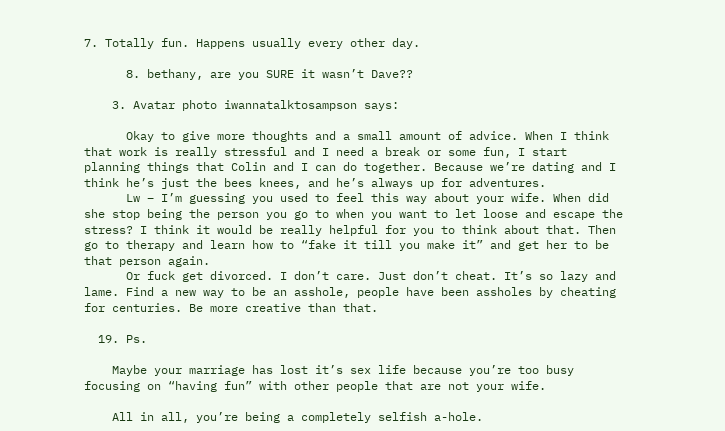7. Totally fun. Happens usually every other day.

      8. bethany, are you SURE it wasn’t Dave??

    3. Avatar photo iwannatalktosampson says:

      Okay to give more thoughts and a small amount of advice. When I think that work is really stressful and I need a break or some fun, I start planning things that Colin and I can do together. Because we’re dating and I think he’s just the bees knees, and he’s always up for adventures.
      Lw – I’m guessing you used to feel this way about your wife. When did she stop being the person you go to when you want to let loose and escape the stress? I think it would be really helpful for you to think about that. Then go to therapy and learn how to “fake it till you make it” and get her to be that person again.
      Or fuck get divorced. I don’t care. Just don’t cheat. It’s so lazy and lame. Find a new way to be an asshole, people have been assholes by cheating for centuries. Be more creative than that.

  19. Ps.

    Maybe your marriage has lost it’s sex life because you’re too busy focusing on “having fun” with other people that are not your wife.

    All in all, you’re being a completely selfish a-hole.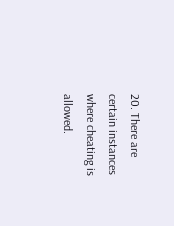20. There are certain instances where cheating is allowed.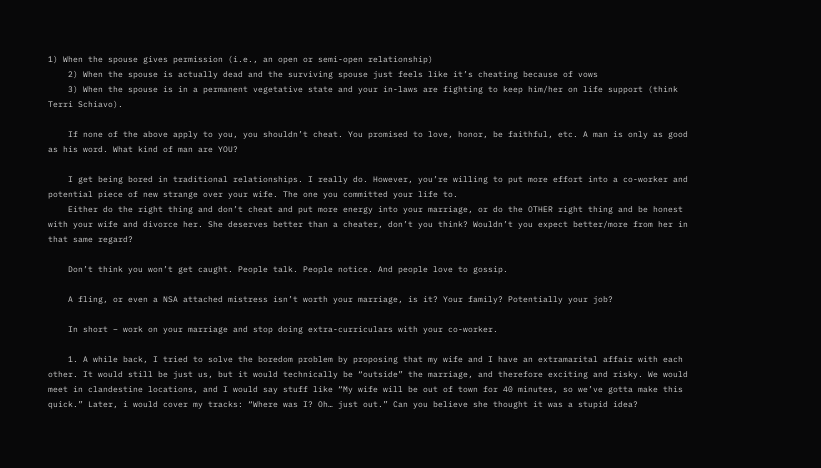1) When the spouse gives permission (i.e., an open or semi-open relationship)
    2) When the spouse is actually dead and the surviving spouse just feels like it’s cheating because of vows
    3) When the spouse is in a permanent vegetative state and your in-laws are fighting to keep him/her on life support (think Terri Schiavo).

    If none of the above apply to you, you shouldn’t cheat. You promised to love, honor, be faithful, etc. A man is only as good as his word. What kind of man are YOU?

    I get being bored in traditional relationships. I really do. However, you’re willing to put more effort into a co-worker and potential piece of new strange over your wife. The one you committed your life to.
    Either do the right thing and don’t cheat and put more energy into your marriage, or do the OTHER right thing and be honest with your wife and divorce her. She deserves better than a cheater, don’t you think? Wouldn’t you expect better/more from her in that same regard?

    Don’t think you won’t get caught. People talk. People notice. And people love to gossip.

    A fling, or even a NSA attached mistress isn’t worth your marriage, is it? Your family? Potentially your job?

    In short – work on your marriage and stop doing extra-curriculars with your co-worker.

    1. A while back, I tried to solve the boredom problem by proposing that my wife and I have an extramarital affair with each other. It would still be just us, but it would technically be “outside” the marriage, and therefore exciting and risky. We would meet in clandestine locations, and I would say stuff like “My wife will be out of town for 40 minutes, so we’ve gotta make this quick.” Later, i would cover my tracks: “Where was I? Oh… just out.” Can you believe she thought it was a stupid idea?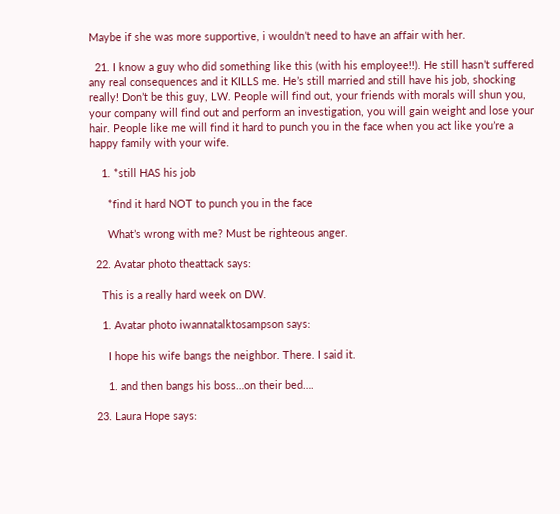Maybe if she was more supportive, i wouldn’t need to have an affair with her.

  21. I know a guy who did something like this (with his employee!!). He still hasn’t suffered any real consequences and it KILLS me. He’s still married and still have his job, shocking really! Don’t be this guy, LW. People will find out, your friends with morals will shun you, your company will find out and perform an investigation, you will gain weight and lose your hair. People like me will find it hard to punch you in the face when you act like you’re a happy family with your wife.

    1. *still HAS his job

      *find it hard NOT to punch you in the face

      What’s wrong with me? Must be righteous anger.

  22. Avatar photo theattack says:

    This is a really hard week on DW.

    1. Avatar photo iwannatalktosampson says:

      I hope his wife bangs the neighbor. There. I said it.

      1. and then bangs his boss…on their bed….

  23. Laura Hope says: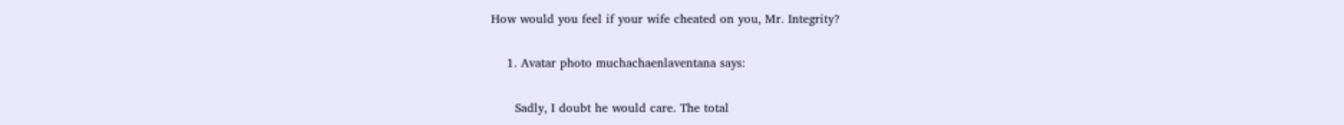How would you feel if your wife cheated on you, Mr. Integrity?

    1. Avatar photo muchachaenlaventana says:

      Sadly, I doubt he would care. The total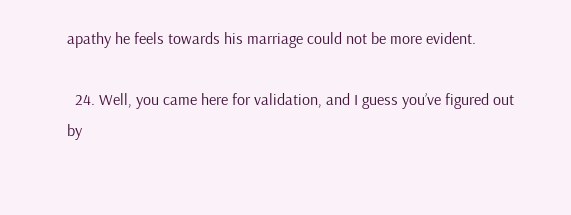apathy he feels towards his marriage could not be more evident.

  24. Well, you came here for validation, and I guess you’ve figured out by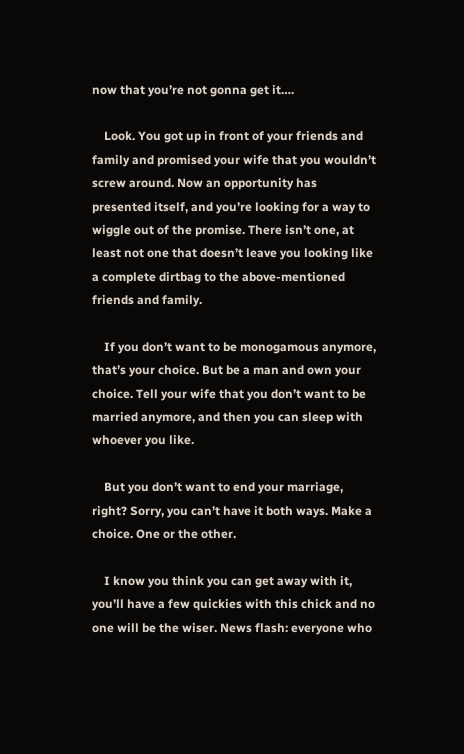now that you’re not gonna get it….

    Look. You got up in front of your friends and family and promised your wife that you wouldn’t screw around. Now an opportunity has presented itself, and you’re looking for a way to wiggle out of the promise. There isn’t one, at least not one that doesn’t leave you looking like a complete dirtbag to the above-mentioned friends and family.

    If you don’t want to be monogamous anymore, that’s your choice. But be a man and own your choice. Tell your wife that you don’t want to be married anymore, and then you can sleep with whoever you like.

    But you don’t want to end your marriage, right? Sorry, you can’t have it both ways. Make a choice. One or the other.

    I know you think you can get away with it, you’ll have a few quickies with this chick and no one will be the wiser. News flash: everyone who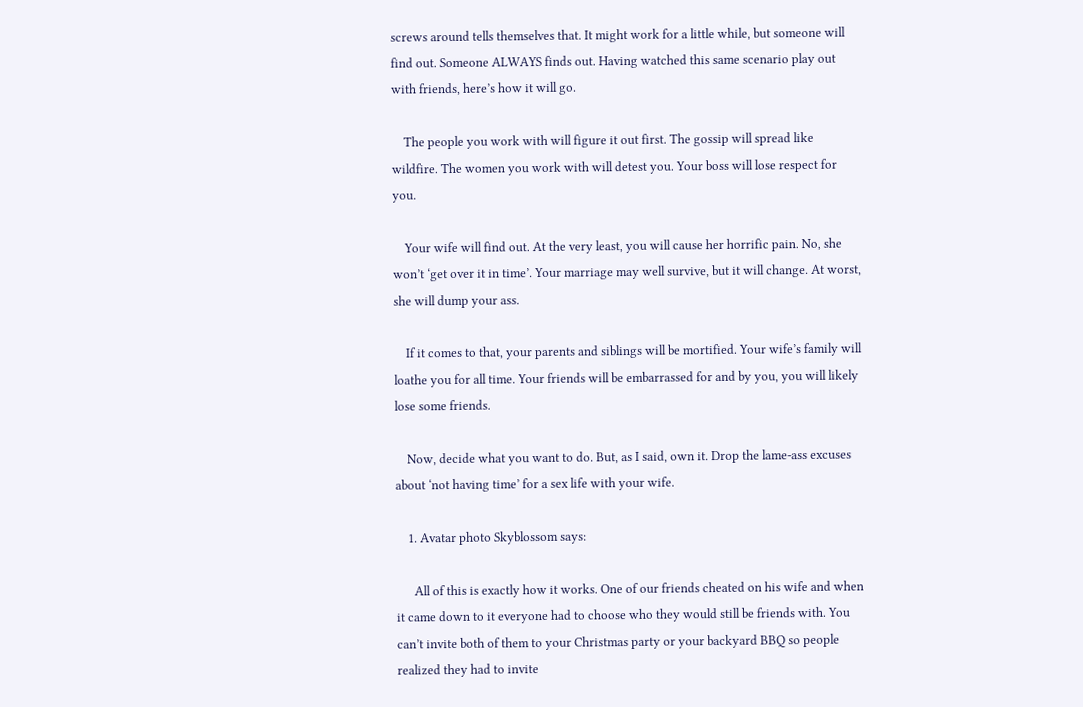screws around tells themselves that. It might work for a little while, but someone will find out. Someone ALWAYS finds out. Having watched this same scenario play out with friends, here’s how it will go.

    The people you work with will figure it out first. The gossip will spread like wildfire. The women you work with will detest you. Your boss will lose respect for you.

    Your wife will find out. At the very least, you will cause her horrific pain. No, she won’t ‘get over it in time’. Your marriage may well survive, but it will change. At worst, she will dump your ass.

    If it comes to that, your parents and siblings will be mortified. Your wife’s family will loathe you for all time. Your friends will be embarrassed for and by you, you will likely lose some friends.

    Now, decide what you want to do. But, as I said, own it. Drop the lame-ass excuses about ‘not having time’ for a sex life with your wife.

    1. Avatar photo Skyblossom says:

      All of this is exactly how it works. One of our friends cheated on his wife and when it came down to it everyone had to choose who they would still be friends with. You can’t invite both of them to your Christmas party or your backyard BBQ so people realized they had to invite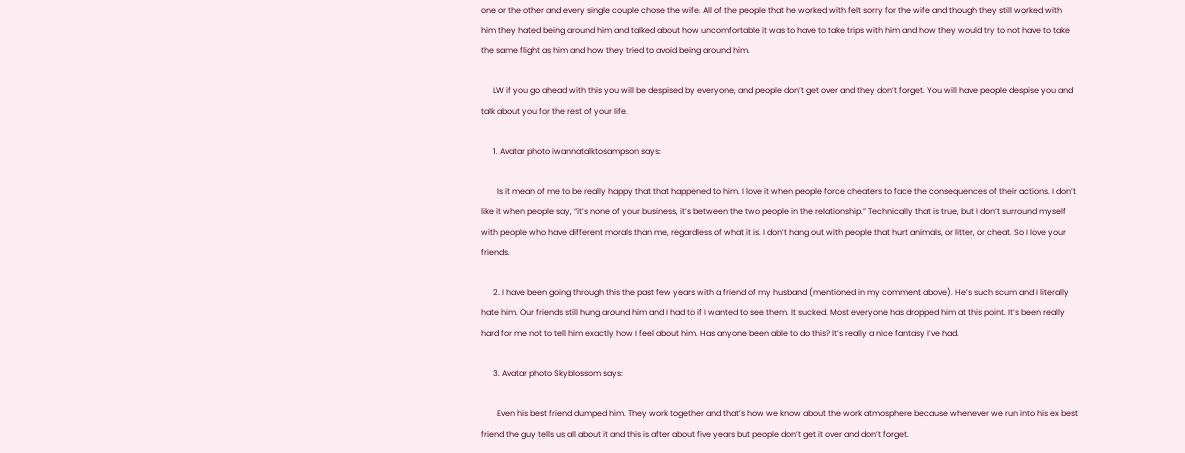one or the other and every single couple chose the wife. All of the people that he worked with felt sorry for the wife and though they still worked with him they hated being around him and talked about how uncomfortable it was to have to take trips with him and how they would try to not have to take the same flight as him and how they tried to avoid being around him.

      LW if you go ahead with this you will be despised by everyone, and people don’t get over and they don’t forget. You will have people despise you and talk about you for the rest of your life.

      1. Avatar photo iwannatalktosampson says:

        Is it mean of me to be really happy that that happened to him. I love it when people force cheaters to face the consequences of their actions. I don’t like it when people say, “it’s none of your business, it’s between the two people in the relationship.” Technically that is true, but I don’t surround myself with people who have different morals than me, regardless of what it is. I don’t hang out with people that hurt animals, or litter, or cheat. So I love your friends.

      2. I have been going through this the past few years with a friend of my husband (mentioned in my comment above). He’s such scum and I literally hate him. Our friends still hung around him and I had to if I wanted to see them. It sucked. Most everyone has dropped him at this point. It’s been really hard for me not to tell him exactly how I feel about him. Has anyone been able to do this? It’s really a nice fantasy I’ve had.

      3. Avatar photo Skyblossom says:

        Even his best friend dumped him. They work together and that’s how we know about the work atmosphere because whenever we run into his ex best friend the guy tells us all about it and this is after about five years but people don’t get it over and don’t forget.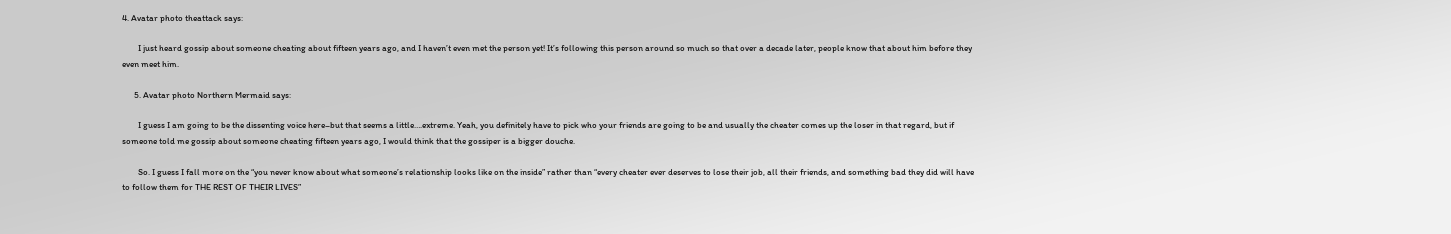4. Avatar photo theattack says:

        I just heard gossip about someone cheating about fifteen years ago, and I haven’t even met the person yet! It’s following this person around so much so that over a decade later, people know that about him before they even meet him.

      5. Avatar photo Northern Mermaid says:

        I guess I am going to be the dissenting voice here–but that seems a little….extreme. Yeah, you definitely have to pick who your friends are going to be and usually the cheater comes up the loser in that regard, but if someone told me gossip about someone cheating fifteen years ago, I would think that the gossiper is a bigger douche.

        So. I guess I fall more on the “you never know about what someone’s relationship looks like on the inside” rather than “every cheater ever deserves to lose their job, all their friends, and something bad they did will have to follow them for THE REST OF THEIR LIVES”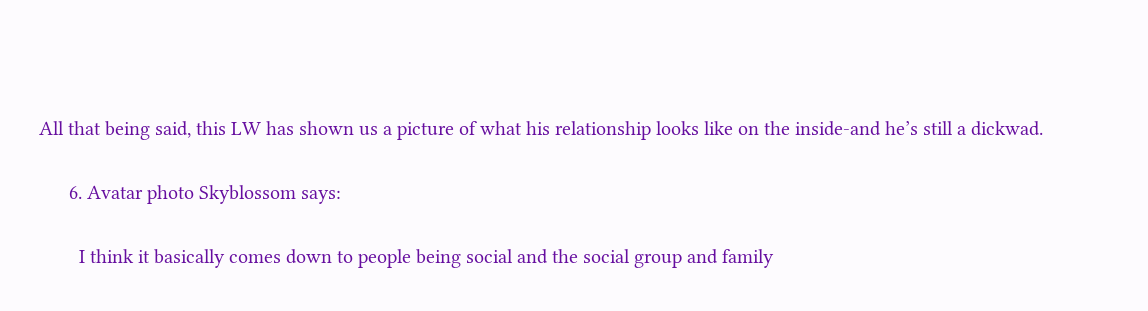All that being said, this LW has shown us a picture of what his relationship looks like on the inside-and he’s still a dickwad.

      6. Avatar photo Skyblossom says:

        I think it basically comes down to people being social and the social group and family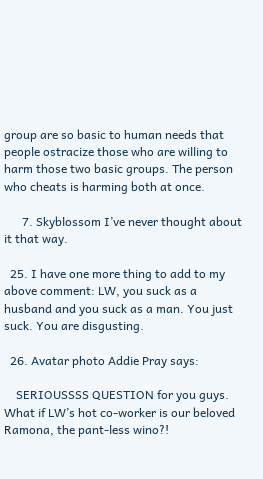group are so basic to human needs that people ostracize those who are willing to harm those two basic groups. The person who cheats is harming both at once.

      7. Skyblossom I’ve never thought about it that way.

  25. I have one more thing to add to my above comment: LW, you suck as a husband and you suck as a man. You just suck. You are disgusting.

  26. Avatar photo Addie Pray says:

    SERIOUSSSS QUESTION for you guys. What if LW’s hot co-worker is our beloved Ramona, the pant-less wino?!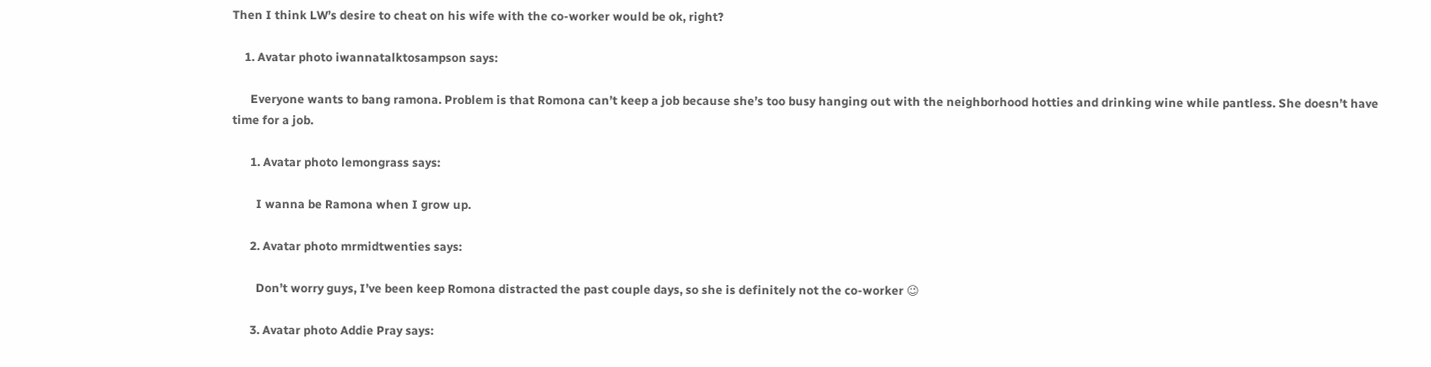Then I think LW’s desire to cheat on his wife with the co-worker would be ok, right?

    1. Avatar photo iwannatalktosampson says:

      Everyone wants to bang ramona. Problem is that Romona can’t keep a job because she’s too busy hanging out with the neighborhood hotties and drinking wine while pantless. She doesn’t have time for a job.

      1. Avatar photo lemongrass says:

        I wanna be Ramona when I grow up.

      2. Avatar photo mrmidtwenties says:

        Don’t worry guys, I’ve been keep Romona distracted the past couple days, so she is definitely not the co-worker 😉

      3. Avatar photo Addie Pray says: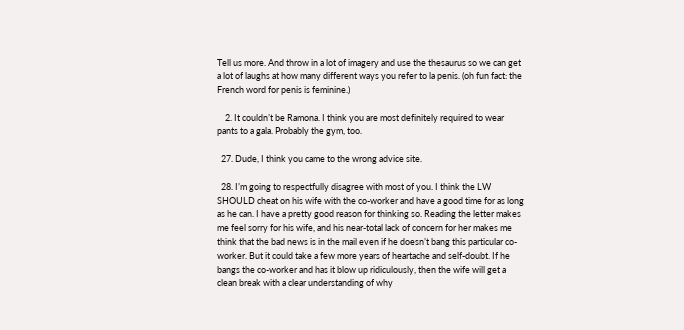Tell us more. And throw in a lot of imagery and use the thesaurus so we can get a lot of laughs at how many different ways you refer to la penis. (oh fun fact: the French word for penis is feminine.)

    2. It couldn’t be Ramona. I think you are most definitely required to wear pants to a gala. Probably the gym, too.

  27. Dude, I think you came to the wrong advice site.

  28. I’m going to respectfully disagree with most of you. I think the LW SHOULD cheat on his wife with the co-worker and have a good time for as long as he can. I have a pretty good reason for thinking so. Reading the letter makes me feel sorry for his wife, and his near-total lack of concern for her makes me think that the bad news is in the mail even if he doesn’t bang this particular co-worker. But it could take a few more years of heartache and self-doubt. If he bangs the co-worker and has it blow up ridiculously, then the wife will get a clean break with a clear understanding of why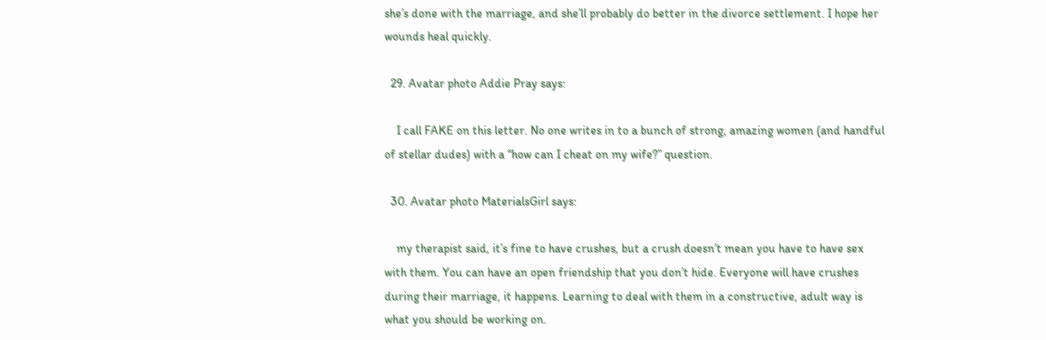she’s done with the marriage, and she’ll probably do better in the divorce settlement. I hope her wounds heal quickly.

  29. Avatar photo Addie Pray says:

    I call FAKE on this letter. No one writes in to a bunch of strong, amazing women (and handful of stellar dudes) with a “how can I cheat on my wife?” question.

  30. Avatar photo MaterialsGirl says:

    my therapist said, it’s fine to have crushes, but a crush doesn’t mean you have to have sex with them. You can have an open friendship that you don’t hide. Everyone will have crushes during their marriage, it happens. Learning to deal with them in a constructive, adult way is what you should be working on.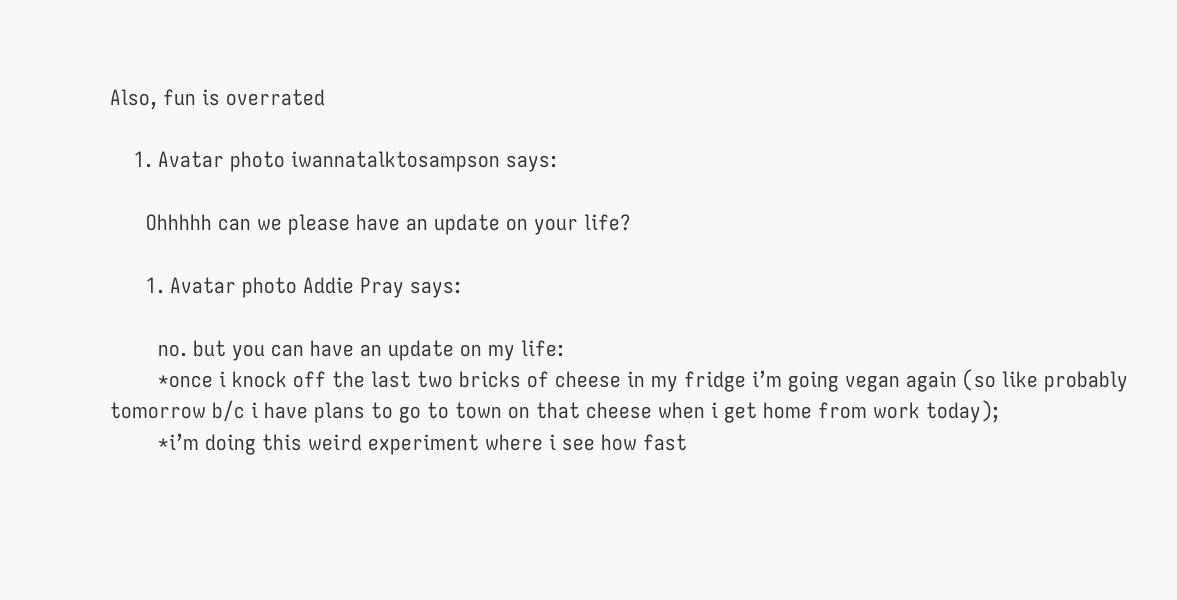Also, fun is overrated

    1. Avatar photo iwannatalktosampson says:

      Ohhhhh can we please have an update on your life?

      1. Avatar photo Addie Pray says:

        no. but you can have an update on my life:
        *once i knock off the last two bricks of cheese in my fridge i’m going vegan again (so like probably tomorrow b/c i have plans to go to town on that cheese when i get home from work today);
        *i’m doing this weird experiment where i see how fast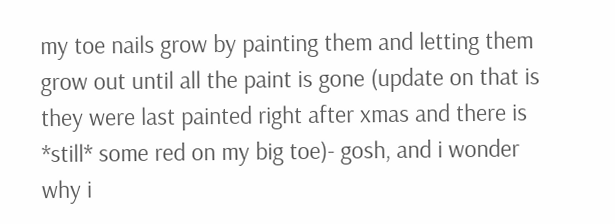my toe nails grow by painting them and letting them grow out until all the paint is gone (update on that is they were last painted right after xmas and there is *still* some red on my big toe)- gosh, and i wonder why i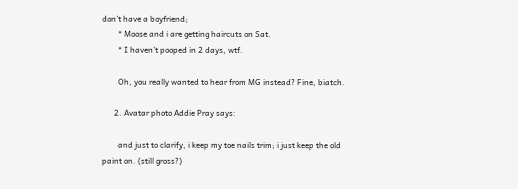don’t have a boyfriend;
        * Moose and i are getting haircuts on Sat.
        * I haven’t pooped in 2 days, wtf.

        Oh, you really wanted to hear from MG instead? Fine, biatch.

      2. Avatar photo Addie Pray says:

        and just to clarify, i keep my toe nails trim; i just keep the old paint on. (still gross?)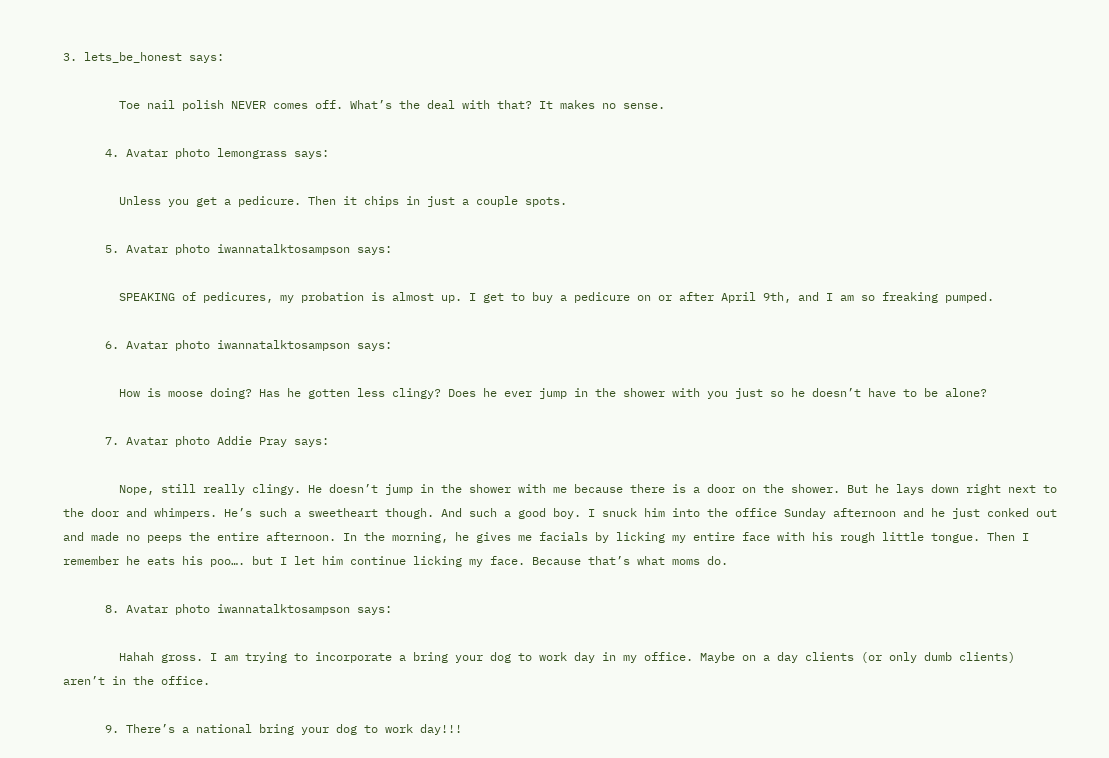3. lets_be_honest says:

        Toe nail polish NEVER comes off. What’s the deal with that? It makes no sense.

      4. Avatar photo lemongrass says:

        Unless you get a pedicure. Then it chips in just a couple spots.

      5. Avatar photo iwannatalktosampson says:

        SPEAKING of pedicures, my probation is almost up. I get to buy a pedicure on or after April 9th, and I am so freaking pumped.

      6. Avatar photo iwannatalktosampson says:

        How is moose doing? Has he gotten less clingy? Does he ever jump in the shower with you just so he doesn’t have to be alone?

      7. Avatar photo Addie Pray says:

        Nope, still really clingy. He doesn’t jump in the shower with me because there is a door on the shower. But he lays down right next to the door and whimpers. He’s such a sweetheart though. And such a good boy. I snuck him into the office Sunday afternoon and he just conked out and made no peeps the entire afternoon. In the morning, he gives me facials by licking my entire face with his rough little tongue. Then I remember he eats his poo…. but I let him continue licking my face. Because that’s what moms do.

      8. Avatar photo iwannatalktosampson says:

        Hahah gross. I am trying to incorporate a bring your dog to work day in my office. Maybe on a day clients (or only dumb clients) aren’t in the office.

      9. There’s a national bring your dog to work day!!!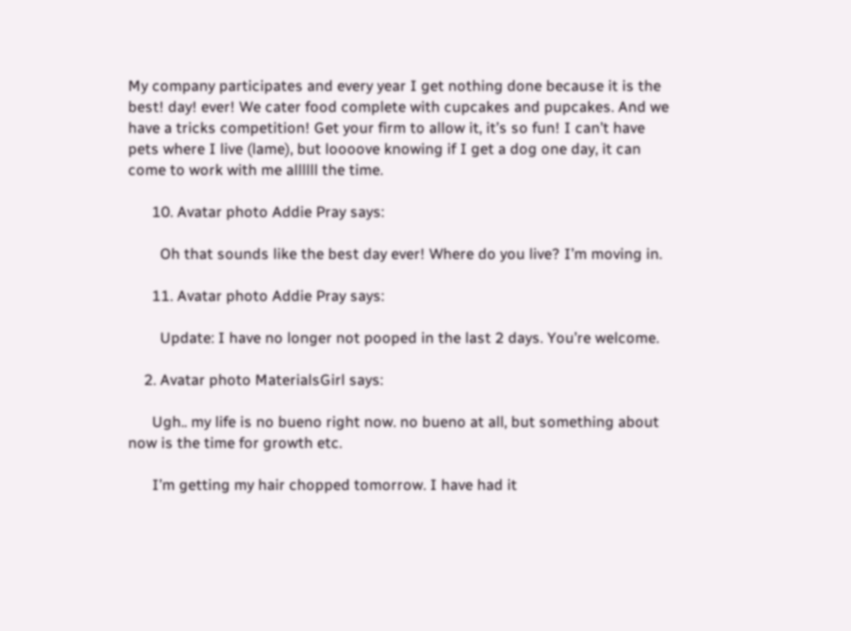My company participates and every year I get nothing done because it is the best! day! ever! We cater food complete with cupcakes and pupcakes. And we have a tricks competition! Get your firm to allow it, it’s so fun! I can’t have pets where I live (lame), but loooove knowing if I get a dog one day, it can come to work with me allllll the time.

      10. Avatar photo Addie Pray says:

        Oh that sounds like the best day ever! Where do you live? I’m moving in.

      11. Avatar photo Addie Pray says:

        Update: I have no longer not pooped in the last 2 days. You’re welcome.

    2. Avatar photo MaterialsGirl says:

      Ugh.. my life is no bueno right now. no bueno at all, but something about now is the time for growth etc.

      I’m getting my hair chopped tomorrow. I have had it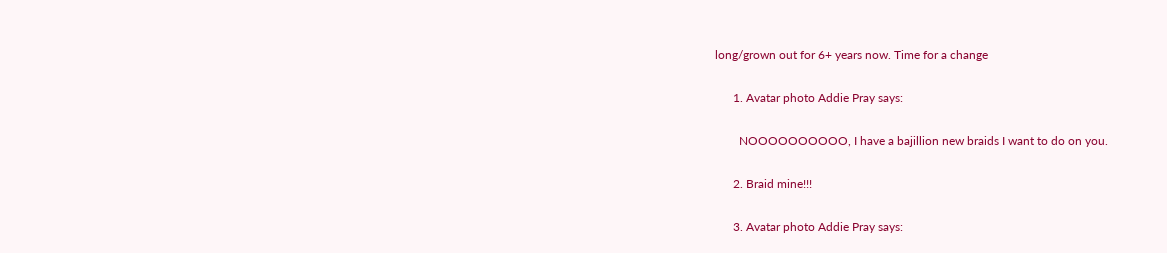long/grown out for 6+ years now. Time for a change

      1. Avatar photo Addie Pray says:

        NOOOOOOOOOO, I have a bajillion new braids I want to do on you.

      2. Braid mine!!!

      3. Avatar photo Addie Pray says: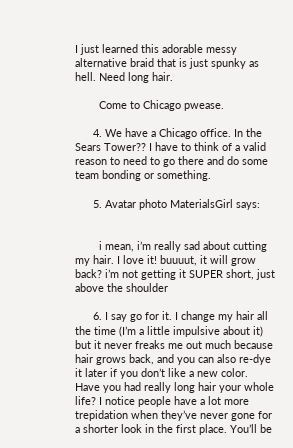I just learned this adorable messy alternative braid that is just spunky as hell. Need long hair.

        Come to Chicago pwease.

      4. We have a Chicago office. In the Sears Tower?? I have to think of a valid reason to need to go there and do some team bonding or something.

      5. Avatar photo MaterialsGirl says:


        i mean, i’m really sad about cutting my hair. I love it! buuuut, it will grow back? i’m not getting it SUPER short, just above the shoulder

      6. I say go for it. I change my hair all the time (I’m a little impulsive about it) but it never freaks me out much because hair grows back, and you can also re-dye it later if you don’t like a new color. Have you had really long hair your whole life? I notice people have a lot more trepidation when they’ve never gone for a shorter look in the first place. You’ll be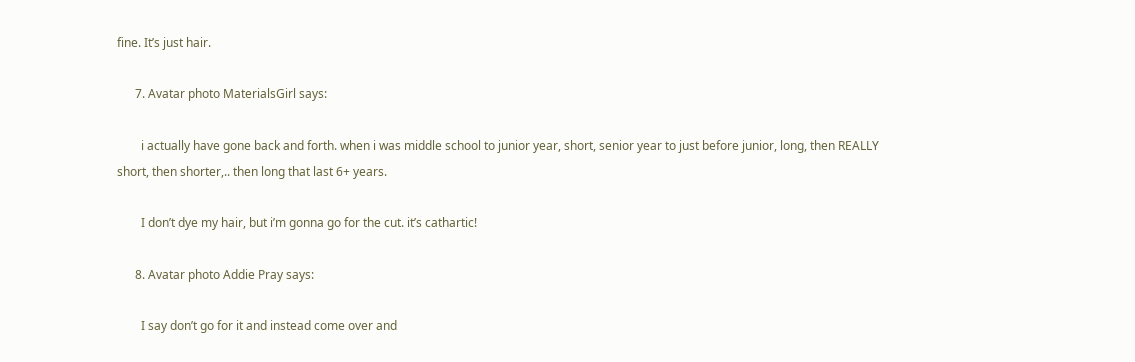fine. It’s just hair.

      7. Avatar photo MaterialsGirl says:

        i actually have gone back and forth. when i was middle school to junior year, short, senior year to just before junior, long, then REALLY short, then shorter,.. then long that last 6+ years.

        I don’t dye my hair, but i’m gonna go for the cut. it’s cathartic!

      8. Avatar photo Addie Pray says:

        I say don’t go for it and instead come over and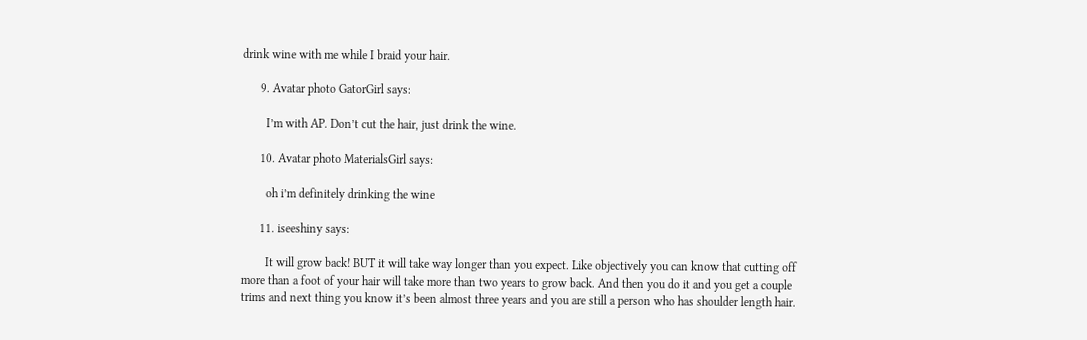drink wine with me while I braid your hair.

      9. Avatar photo GatorGirl says:

        I’m with AP. Don’t cut the hair, just drink the wine.

      10. Avatar photo MaterialsGirl says:

        oh i’m definitely drinking the wine

      11. iseeshiny says:

        It will grow back! BUT it will take way longer than you expect. Like objectively you can know that cutting off more than a foot of your hair will take more than two years to grow back. And then you do it and you get a couple trims and next thing you know it’s been almost three years and you are still a person who has shoulder length hair.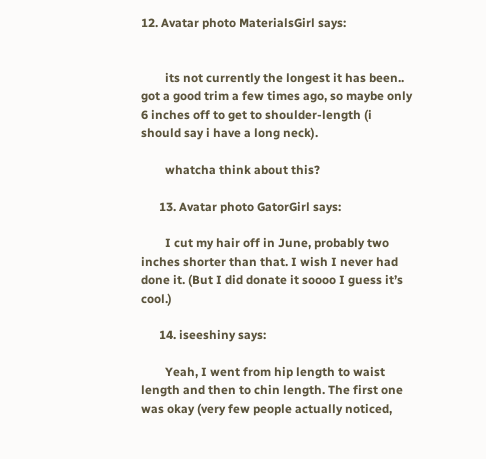12. Avatar photo MaterialsGirl says:


        its not currently the longest it has been.. got a good trim a few times ago, so maybe only 6 inches off to get to shoulder-length (i should say i have a long neck).

        whatcha think about this?

      13. Avatar photo GatorGirl says:

        I cut my hair off in June, probably two inches shorter than that. I wish I never had done it. (But I did donate it soooo I guess it’s cool.)

      14. iseeshiny says:

        Yeah, I went from hip length to waist length and then to chin length. The first one was okay (very few people actually noticed,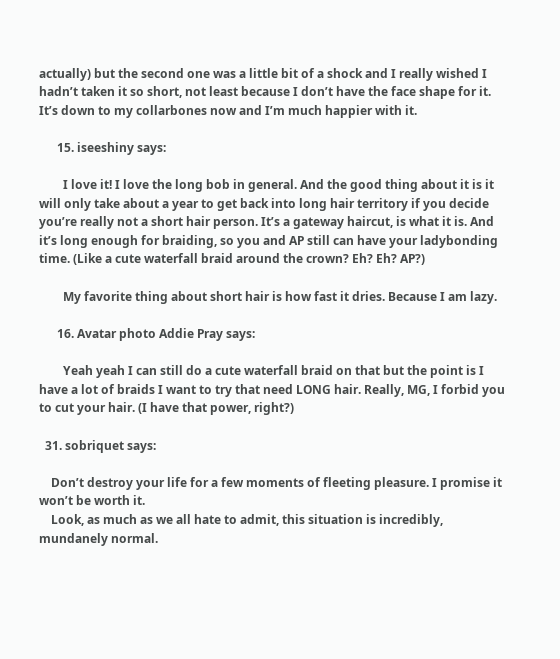actually) but the second one was a little bit of a shock and I really wished I hadn’t taken it so short, not least because I don’t have the face shape for it. It’s down to my collarbones now and I’m much happier with it.

      15. iseeshiny says:

        I love it! I love the long bob in general. And the good thing about it is it will only take about a year to get back into long hair territory if you decide you’re really not a short hair person. It’s a gateway haircut, is what it is. And it’s long enough for braiding, so you and AP still can have your ladybonding time. (Like a cute waterfall braid around the crown? Eh? Eh? AP?)

        My favorite thing about short hair is how fast it dries. Because I am lazy.

      16. Avatar photo Addie Pray says:

        Yeah yeah I can still do a cute waterfall braid on that but the point is I have a lot of braids I want to try that need LONG hair. Really, MG, I forbid you to cut your hair. (I have that power, right?)

  31. sobriquet says:

    Don’t destroy your life for a few moments of fleeting pleasure. I promise it won’t be worth it.
    Look, as much as we all hate to admit, this situation is incredibly, mundanely normal.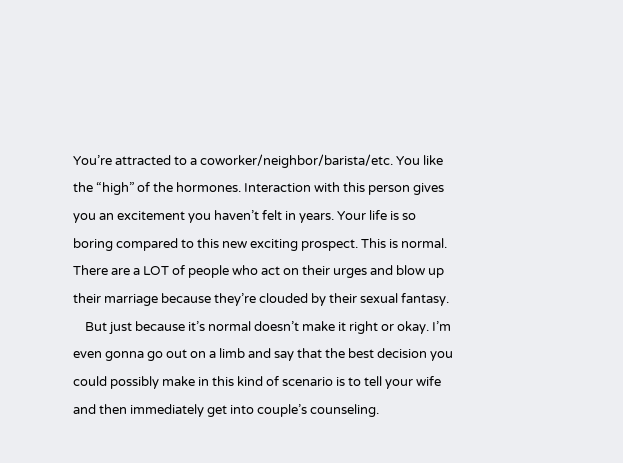You’re attracted to a coworker/neighbor/barista/etc. You like the “high” of the hormones. Interaction with this person gives you an excitement you haven’t felt in years. Your life is so boring compared to this new exciting prospect. This is normal. There are a LOT of people who act on their urges and blow up their marriage because they’re clouded by their sexual fantasy.
    But just because it’s normal doesn’t make it right or okay. I’m even gonna go out on a limb and say that the best decision you could possibly make in this kind of scenario is to tell your wife and then immediately get into couple’s counseling.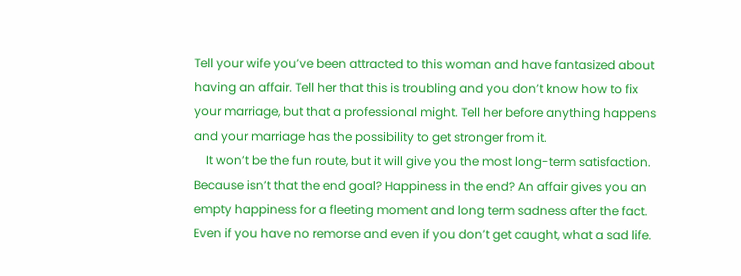Tell your wife you’ve been attracted to this woman and have fantasized about having an affair. Tell her that this is troubling and you don’t know how to fix your marriage, but that a professional might. Tell her before anything happens and your marriage has the possibility to get stronger from it.
    It won’t be the fun route, but it will give you the most long-term satisfaction. Because isn’t that the end goal? Happiness in the end? An affair gives you an empty happiness for a fleeting moment and long term sadness after the fact. Even if you have no remorse and even if you don’t get caught, what a sad life.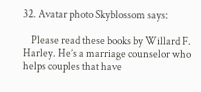32. Avatar photo Skyblossom says:

    Please read these books by Willard F. Harley. He’s a marriage counselor who helps couples that have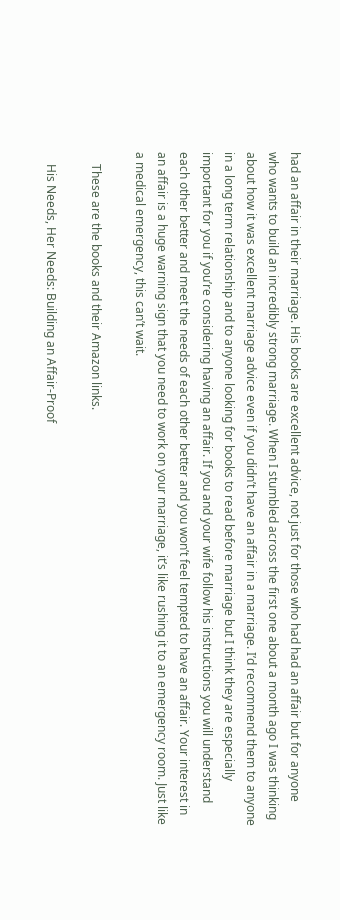had an affair in their marriage. His books are excellent advice, not just for those who had had an affair but for anyone who wants to build an incredibly strong marriage. When I stumbled across the first one about a month ago I was thinking about how it was excellent marriage advice even if you didn’t have an affair in a marriage. I’d recommend them to anyone in a long term relationship and to anyone looking for books to read before marriage but I think they are especially important for you if you’re considering having an affair. If you and your wife follow his instructions you will understand each other better and meet the needs of each other better and you won’t feel tempted to have an affair. Your interest in an affair is a huge warning sign that you need to work on your marriage, it’s like rushing it to an emergency room. Just like a medical emergency, this can’t wait.

    These are the books and their Amazon links.

    His Needs, Her Needs: Building an Affair-Proof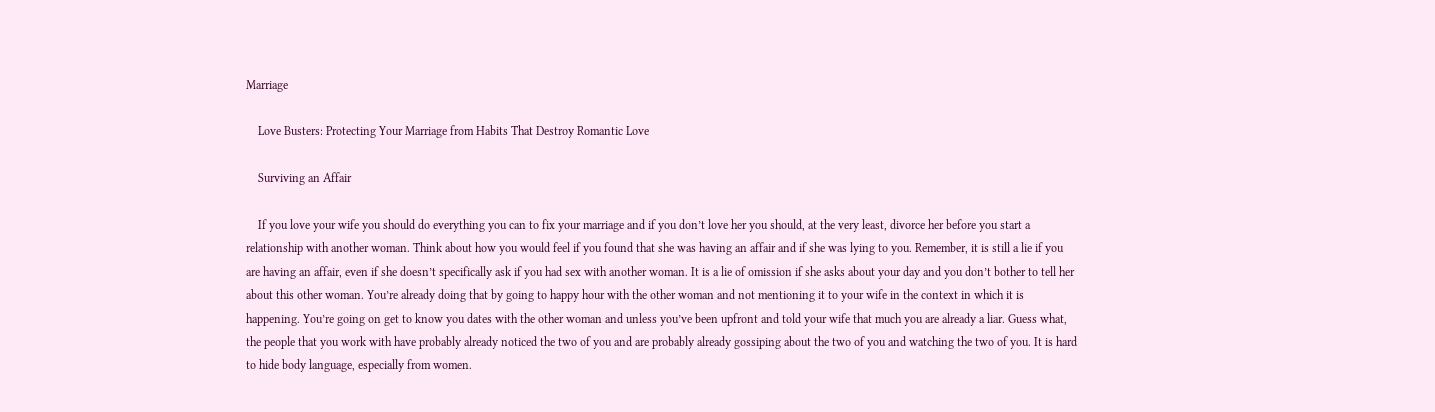Marriage

    Love Busters: Protecting Your Marriage from Habits That Destroy Romantic Love

    Surviving an Affair

    If you love your wife you should do everything you can to fix your marriage and if you don’t love her you should, at the very least, divorce her before you start a relationship with another woman. Think about how you would feel if you found that she was having an affair and if she was lying to you. Remember, it is still a lie if you are having an affair, even if she doesn’t specifically ask if you had sex with another woman. It is a lie of omission if she asks about your day and you don’t bother to tell her about this other woman. You’re already doing that by going to happy hour with the other woman and not mentioning it to your wife in the context in which it is happening. You’re going on get to know you dates with the other woman and unless you’ve been upfront and told your wife that much you are already a liar. Guess what, the people that you work with have probably already noticed the two of you and are probably already gossiping about the two of you and watching the two of you. It is hard to hide body language, especially from women.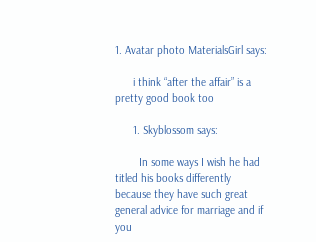1. Avatar photo MaterialsGirl says:

      i think “after the affair” is a pretty good book too

      1. Skyblossom says:

        In some ways I wish he had titled his books differently because they have such great general advice for marriage and if you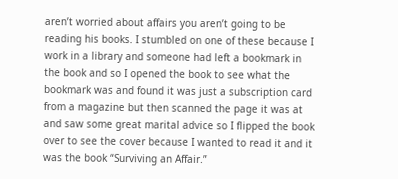aren’t worried about affairs you aren’t going to be reading his books. I stumbled on one of these because I work in a library and someone had left a bookmark in the book and so I opened the book to see what the bookmark was and found it was just a subscription card from a magazine but then scanned the page it was at and saw some great marital advice so I flipped the book over to see the cover because I wanted to read it and it was the book “Surviving an Affair.”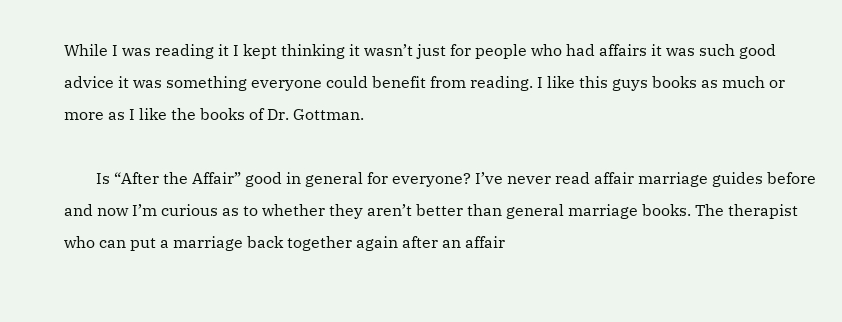While I was reading it I kept thinking it wasn’t just for people who had affairs it was such good advice it was something everyone could benefit from reading. I like this guys books as much or more as I like the books of Dr. Gottman.

        Is “After the Affair” good in general for everyone? I’ve never read affair marriage guides before and now I’m curious as to whether they aren’t better than general marriage books. The therapist who can put a marriage back together again after an affair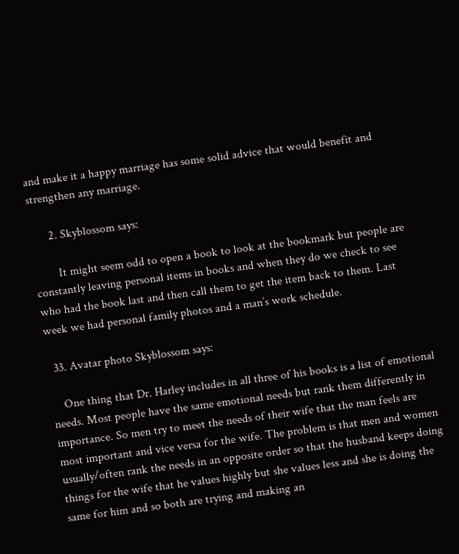and make it a happy marriage has some solid advice that would benefit and strengthen any marriage.

      2. Skyblossom says:

        It might seem odd to open a book to look at the bookmark but people are constantly leaving personal items in books and when they do we check to see who had the book last and then call them to get the item back to them. Last week we had personal family photos and a man’s work schedule.

  33. Avatar photo Skyblossom says:

    One thing that Dr. Harley includes in all three of his books is a list of emotional needs. Most people have the same emotional needs but rank them differently in importance. So men try to meet the needs of their wife that the man feels are most important and vice versa for the wife. The problem is that men and women usually/often rank the needs in an opposite order so that the husband keeps doing things for the wife that he values highly but she values less and she is doing the same for him and so both are trying and making an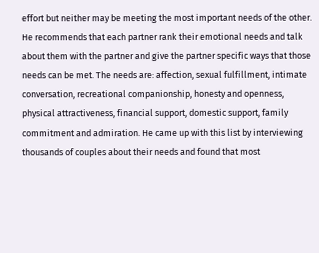effort but neither may be meeting the most important needs of the other. He recommends that each partner rank their emotional needs and talk about them with the partner and give the partner specific ways that those needs can be met. The needs are: affection, sexual fulfillment, intimate conversation, recreational companionship, honesty and openness, physical attractiveness, financial support, domestic support, family commitment and admiration. He came up with this list by interviewing thousands of couples about their needs and found that most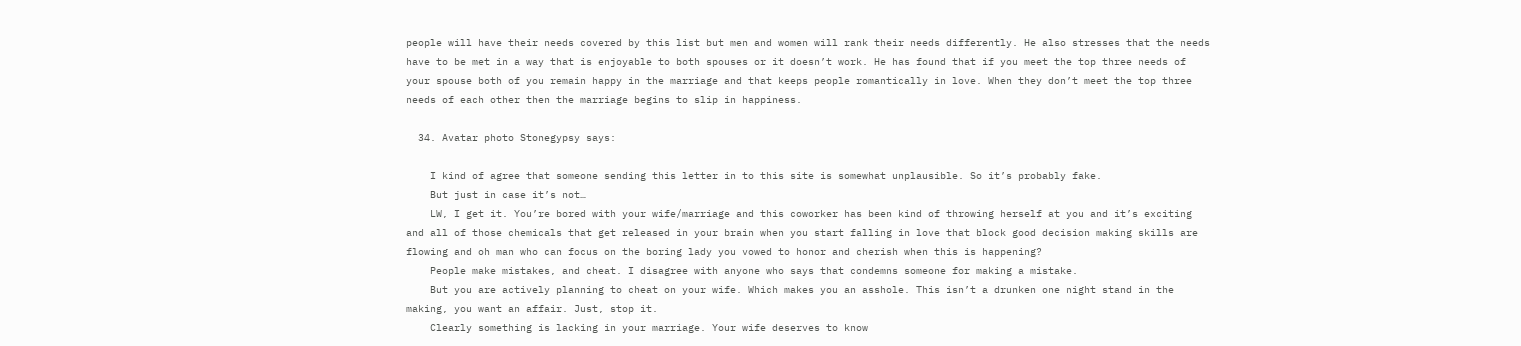people will have their needs covered by this list but men and women will rank their needs differently. He also stresses that the needs have to be met in a way that is enjoyable to both spouses or it doesn’t work. He has found that if you meet the top three needs of your spouse both of you remain happy in the marriage and that keeps people romantically in love. When they don’t meet the top three needs of each other then the marriage begins to slip in happiness.

  34. Avatar photo Stonegypsy says:

    I kind of agree that someone sending this letter in to this site is somewhat unplausible. So it’s probably fake.
    But just in case it’s not…
    LW, I get it. You’re bored with your wife/marriage and this coworker has been kind of throwing herself at you and it’s exciting and all of those chemicals that get released in your brain when you start falling in love that block good decision making skills are flowing and oh man who can focus on the boring lady you vowed to honor and cherish when this is happening?
    People make mistakes, and cheat. I disagree with anyone who says that condemns someone for making a mistake.
    But you are actively planning to cheat on your wife. Which makes you an asshole. This isn’t a drunken one night stand in the making, you want an affair. Just, stop it.
    Clearly something is lacking in your marriage. Your wife deserves to know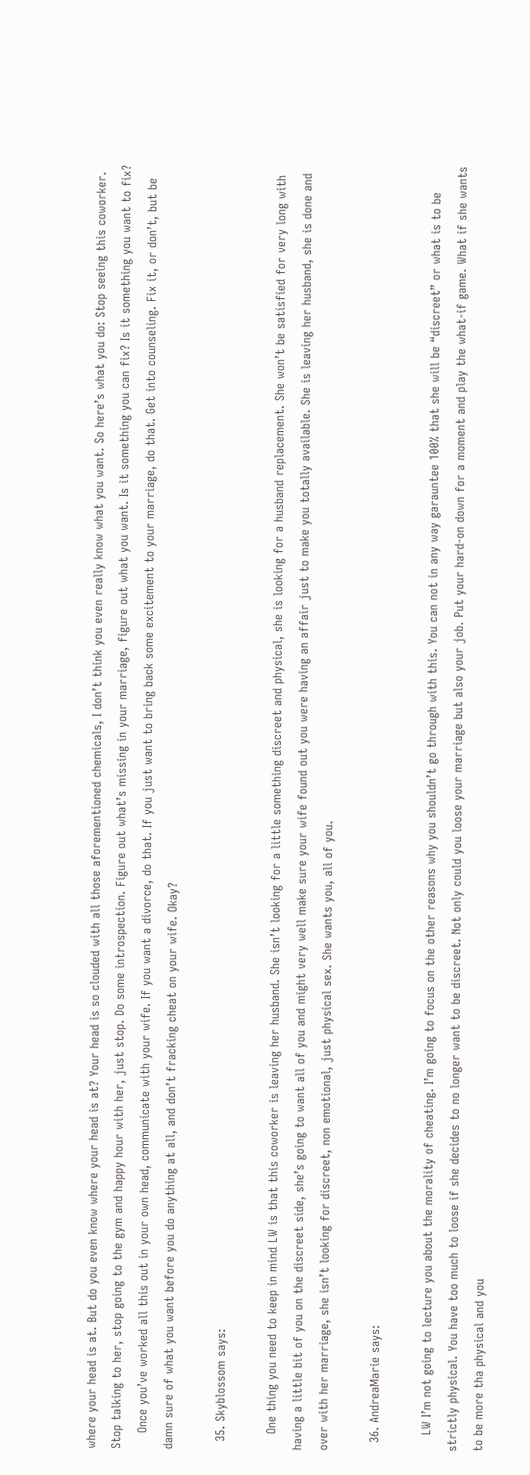where your head is at. But do you even know where your head is at? Your head is so clouded with all those aforementioned chemicals, I don’t think you even really know what you want. So here’s what you do: Stop seeing this coworker. Stop talking to her, stop going to the gym and happy hour with her, just stop. Do some introspection. Figure out what’s missing in your marriage, figure out what you want. Is it something you can fix? Is it something you want to fix?
    Once you’ve worked all this out in your own head, communicate with your wife. If you want a divorce, do that. If you just want to bring back some excitement to your marriage, do that. Get into counseling. Fix it, or don’t, but be damn sure of what you want before you do anything at all, and don’t fracking cheat on your wife. Okay?

  35. Skyblossom says:

    One thing you need to keep in mind LW is that this coworker is leaving her husband. She isn’t looking for a little something discreet and physical, she is looking for a husband replacement. She won’t be satisfied for very long with having a little bit of you on the discreet side, she’s going to want all of you and might very well make sure your wife found out you were having an affair just to make you totally available. She is leaving her husband, she is done and over with her marriage, she isn’t looking for discreet, non emotional, just physical sex. She wants you, all of you.

  36. AndreaMarie says:

    LW I’m not going to lecture you about the morality of cheating. I’m going to focus on the other reasons why you shouldn’t go through with this. You can not in any way garauntee 100% that she will be “discreet” or what is to be strictly physical. You have too much to loose if she decides to no longer want to be discreet. Not only could you loose your marriage but also your job. Put your hard-on down for a moment and play the what-if game. What if she wants to be more tha physical and you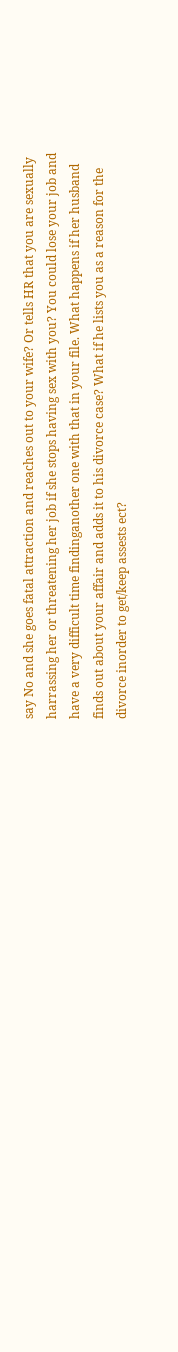say No and she goes fatal attraction and reaches out to your wife? Or tells HR that you are sexually harrassing her or threatening her job if she stops having sex with you? You could lose your job and have a very difficult time findinganother one with that in your file. What happens if her husband finds out about your affair and adds it to his divorce case? What if he lists you as a reason for the divorce inorder to get/keep assests ect?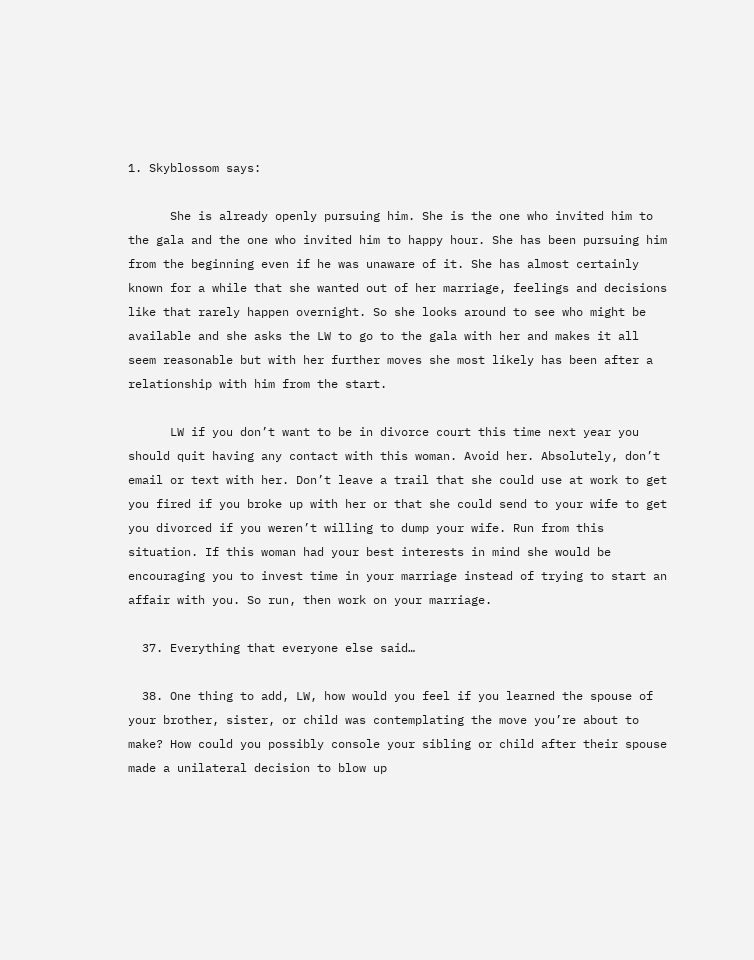1. Skyblossom says:

      She is already openly pursuing him. She is the one who invited him to the gala and the one who invited him to happy hour. She has been pursuing him from the beginning even if he was unaware of it. She has almost certainly known for a while that she wanted out of her marriage, feelings and decisions like that rarely happen overnight. So she looks around to see who might be available and she asks the LW to go to the gala with her and makes it all seem reasonable but with her further moves she most likely has been after a relationship with him from the start.

      LW if you don’t want to be in divorce court this time next year you should quit having any contact with this woman. Avoid her. Absolutely, don’t email or text with her. Don’t leave a trail that she could use at work to get you fired if you broke up with her or that she could send to your wife to get you divorced if you weren’t willing to dump your wife. Run from this situation. If this woman had your best interests in mind she would be encouraging you to invest time in your marriage instead of trying to start an affair with you. So run, then work on your marriage.

  37. Everything that everyone else said…

  38. One thing to add, LW, how would you feel if you learned the spouse of your brother, sister, or child was contemplating the move you’re about to make? How could you possibly console your sibling or child after their spouse made a unilateral decision to blow up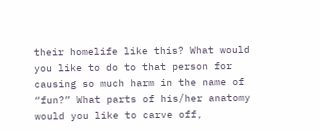their homelife like this? What would you like to do to that person for causing so much harm in the name of “fun?” What parts of his/her anatomy would you like to carve off,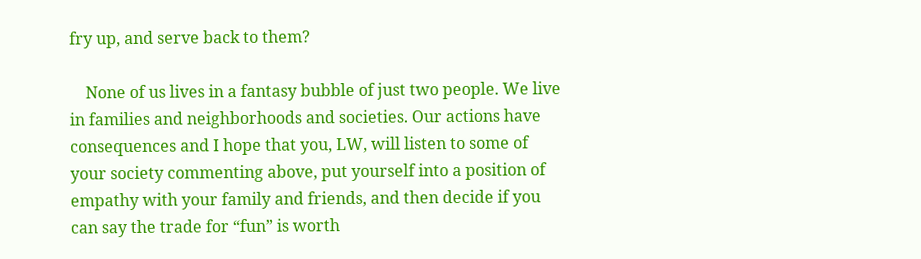fry up, and serve back to them?

    None of us lives in a fantasy bubble of just two people. We live in families and neighborhoods and societies. Our actions have consequences and I hope that you, LW, will listen to some of your society commenting above, put yourself into a position of empathy with your family and friends, and then decide if you can say the trade for “fun” is worth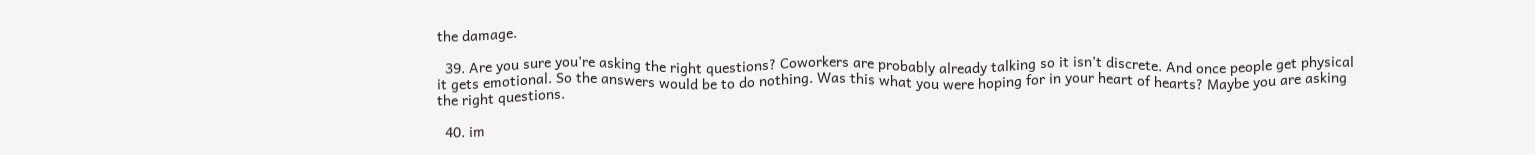the damage.

  39. Are you sure you’re asking the right questions? Coworkers are probably already talking so it isn’t discrete. And once people get physical it gets emotional. So the answers would be to do nothing. Was this what you were hoping for in your heart of hearts? Maybe you are asking the right questions.

  40. im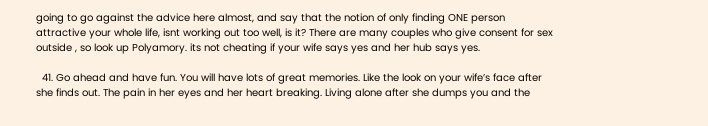going to go against the advice here almost, and say that the notion of only finding ONE person attractive your whole life, isnt working out too well, is it? There are many couples who give consent for sex outside , so look up Polyamory. its not cheating if your wife says yes and her hub says yes.

  41. Go ahead and have fun. You will have lots of great memories. Like the look on your wife’s face after she finds out. The pain in her eyes and her heart breaking. Living alone after she dumps you and the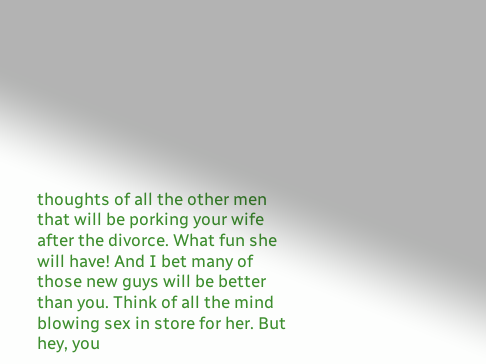thoughts of all the other men that will be porking your wife after the divorce. What fun she will have! And I bet many of those new guys will be better than you. Think of all the mind blowing sex in store for her. But hey, you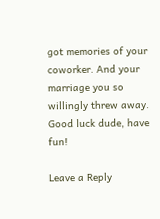got memories of your coworker. And your marriage you so willingly threw away. Good luck dude, have fun!

Leave a Reply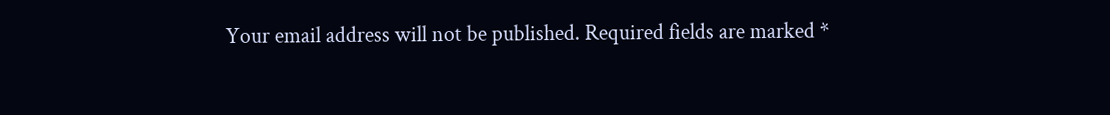Your email address will not be published. Required fields are marked *